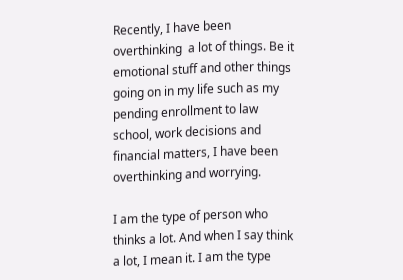Recently, I have been overthinking  a lot of things. Be it emotional stuff and other things going on in my life such as my pending enrollment to law school, work decisions and financial matters, I have been overthinking and worrying.

I am the type of person who thinks a lot. And when I say think a lot, I mean it. I am the type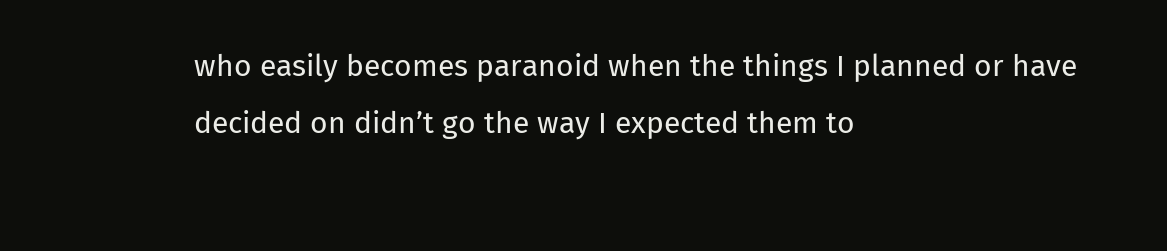who easily becomes paranoid when the things I planned or have decided on didn’t go the way I expected them to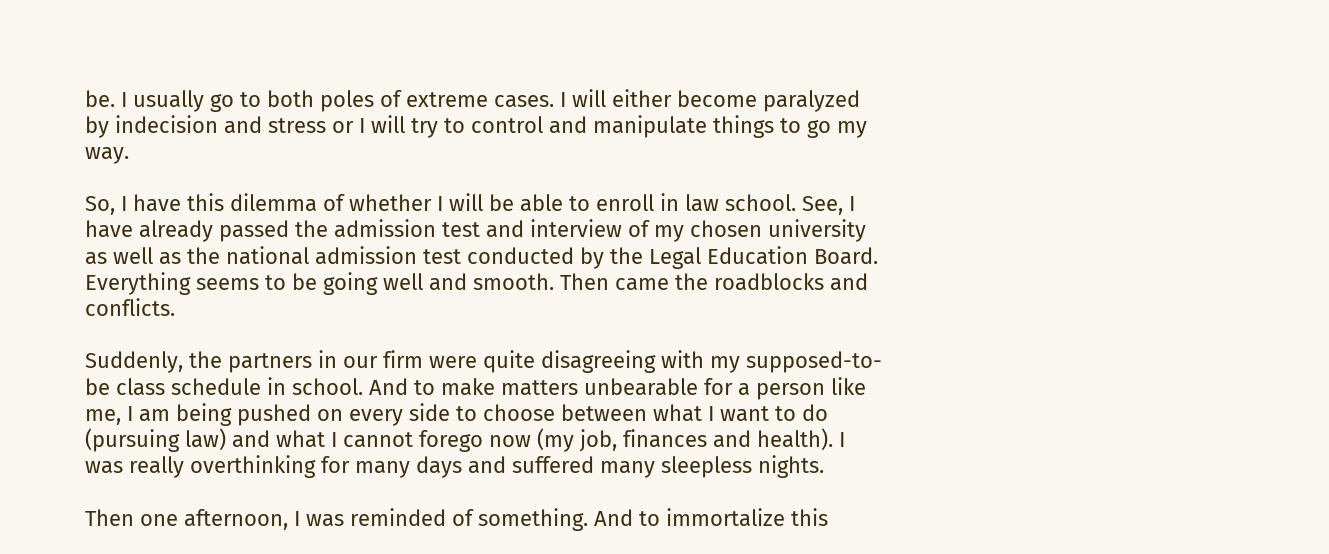be. I usually go to both poles of extreme cases. I will either become paralyzed by indecision and stress or I will try to control and manipulate things to go my way.

So, I have this dilemma of whether I will be able to enroll in law school. See, I have already passed the admission test and interview of my chosen university as well as the national admission test conducted by the Legal Education Board. Everything seems to be going well and smooth. Then came the roadblocks and conflicts.

Suddenly, the partners in our firm were quite disagreeing with my supposed-to-be class schedule in school. And to make matters unbearable for a person like me, I am being pushed on every side to choose between what I want to do (pursuing law) and what I cannot forego now (my job, finances and health). I was really overthinking for many days and suffered many sleepless nights.

Then one afternoon, I was reminded of something. And to immortalize this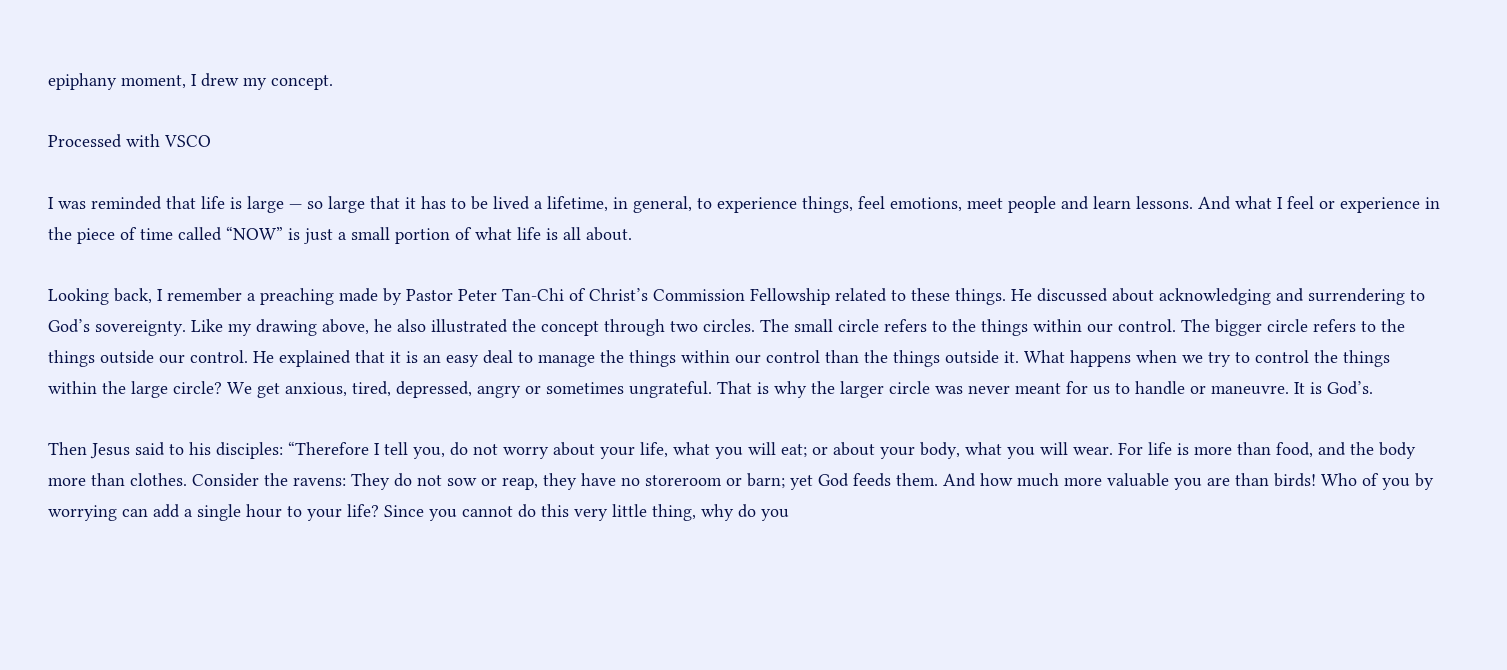epiphany moment, I drew my concept.

Processed with VSCO

I was reminded that life is large — so large that it has to be lived a lifetime, in general, to experience things, feel emotions, meet people and learn lessons. And what I feel or experience in the piece of time called “NOW” is just a small portion of what life is all about.

Looking back, I remember a preaching made by Pastor Peter Tan-Chi of Christ’s Commission Fellowship related to these things. He discussed about acknowledging and surrendering to God’s sovereignty. Like my drawing above, he also illustrated the concept through two circles. The small circle refers to the things within our control. The bigger circle refers to the things outside our control. He explained that it is an easy deal to manage the things within our control than the things outside it. What happens when we try to control the things within the large circle? We get anxious, tired, depressed, angry or sometimes ungrateful. That is why the larger circle was never meant for us to handle or maneuvre. It is God’s.

Then Jesus said to his disciples: “Therefore I tell you, do not worry about your life, what you will eat; or about your body, what you will wear. For life is more than food, and the body more than clothes. Consider the ravens: They do not sow or reap, they have no storeroom or barn; yet God feeds them. And how much more valuable you are than birds! Who of you by worrying can add a single hour to your life? Since you cannot do this very little thing, why do you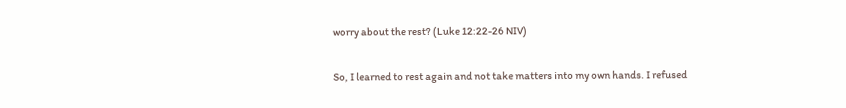worry about the rest? (Luke 12:22-26 NIV)

So, I learned to rest again and not take matters into my own hands. I refused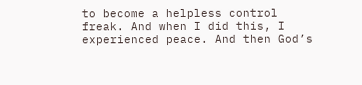to become a helpless control freak. And when I did this, I experienced peace. And then God’s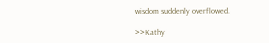wisdom suddenly overflowed.

>>Kathy